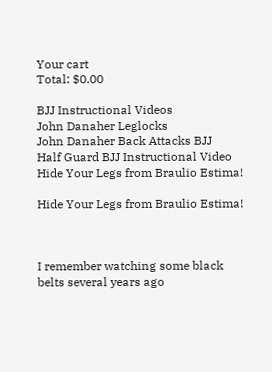Your cart
Total: $0.00

BJJ Instructional Videos
John Danaher Leglocks
John Danaher Back Attacks BJJ
Half Guard BJJ Instructional Video
Hide Your Legs from Braulio Estima!

Hide Your Legs from Braulio Estima!



I remember watching some black belts several years ago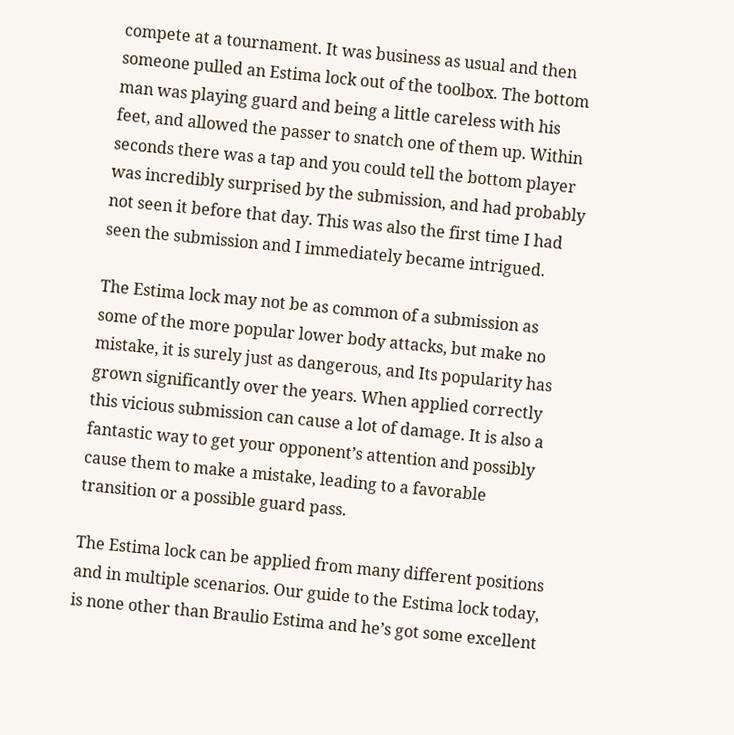compete at a tournament. It was business as usual and then someone pulled an Estima lock out of the toolbox. The bottom man was playing guard and being a little careless with his feet, and allowed the passer to snatch one of them up. Within seconds there was a tap and you could tell the bottom player was incredibly surprised by the submission, and had probably not seen it before that day. This was also the first time I had seen the submission and I immediately became intrigued.

The Estima lock may not be as common of a submission as some of the more popular lower body attacks, but make no mistake, it is surely just as dangerous, and Its popularity has grown significantly over the years. When applied correctly this vicious submission can cause a lot of damage. It is also a fantastic way to get your opponent’s attention and possibly cause them to make a mistake, leading to a favorable transition or a possible guard pass.

The Estima lock can be applied from many different positions and in multiple scenarios. Our guide to the Estima lock today, is none other than Braulio Estima and he’s got some excellent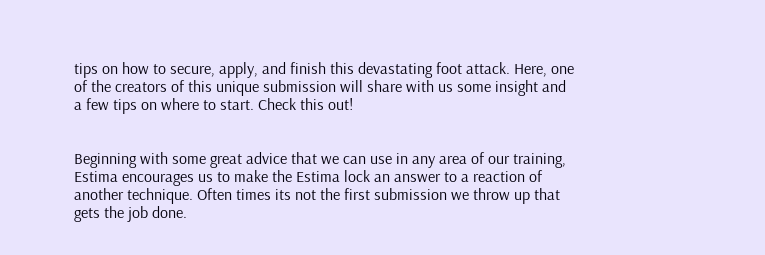tips on how to secure, apply, and finish this devastating foot attack. Here, one of the creators of this unique submission will share with us some insight and a few tips on where to start. Check this out!


Beginning with some great advice that we can use in any area of our training, Estima encourages us to make the Estima lock an answer to a reaction of another technique. Often times its not the first submission we throw up that gets the job done.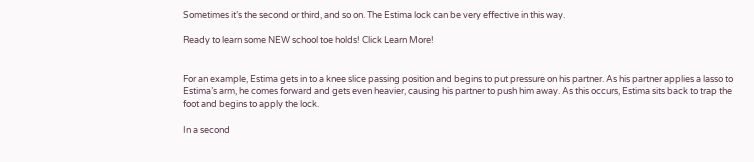Sometimes it’s the second or third, and so on. The Estima lock can be very effective in this way.

Ready to learn some NEW school toe holds! Click Learn More!


For an example, Estima gets in to a knee slice passing position and begins to put pressure on his partner. As his partner applies a lasso to Estima’s arm, he comes forward and gets even heavier, causing his partner to push him away. As this occurs, Estima sits back to trap the foot and begins to apply the lock.

In a second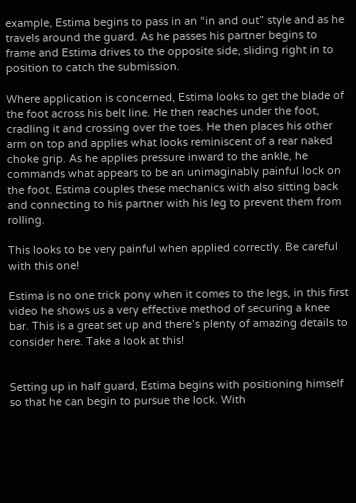example, Estima begins to pass in an “in and out” style and as he travels around the guard. As he passes his partner begins to frame and Estima drives to the opposite side, sliding right in to position to catch the submission.

Where application is concerned, Estima looks to get the blade of the foot across his belt line. He then reaches under the foot, cradling it and crossing over the toes. He then places his other arm on top and applies what looks reminiscent of a rear naked choke grip. As he applies pressure inward to the ankle, he commands what appears to be an unimaginably painful lock on the foot. Estima couples these mechanics with also sitting back and connecting to his partner with his leg to prevent them from rolling.

This looks to be very painful when applied correctly. Be careful with this one!

Estima is no one trick pony when it comes to the legs, in this first video he shows us a very effective method of securing a knee bar. This is a great set up and there’s plenty of amazing details to consider here. Take a look at this!


Setting up in half guard, Estima begins with positioning himself so that he can begin to pursue the lock. With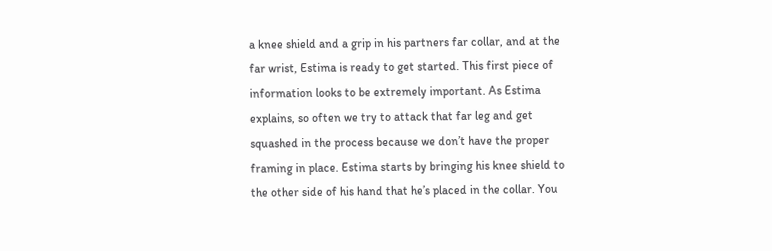a knee shield and a grip in his partners far collar, and at the far wrist, Estima is ready to get started. This first piece of information looks to be extremely important. As Estima explains, so often we try to attack that far leg and get squashed in the process because we don’t have the proper framing in place. Estima starts by bringing his knee shield to the other side of his hand that he’s placed in the collar. You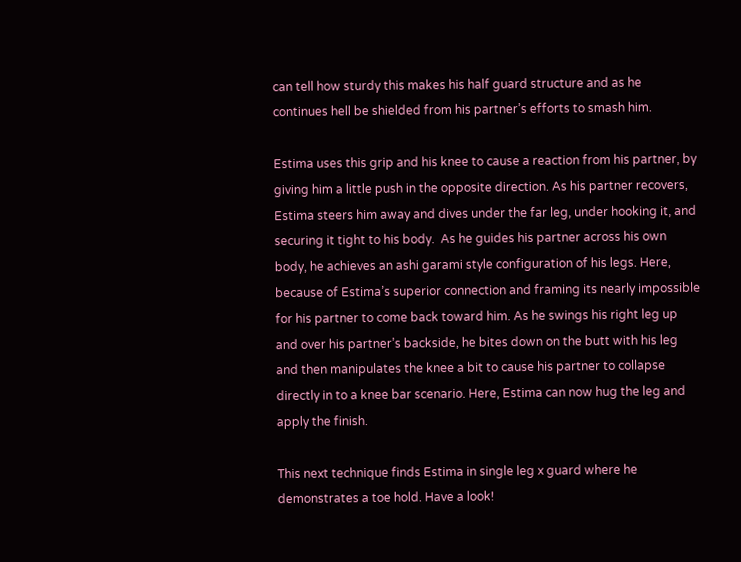can tell how sturdy this makes his half guard structure and as he continues hell be shielded from his partner’s efforts to smash him.

Estima uses this grip and his knee to cause a reaction from his partner, by giving him a little push in the opposite direction. As his partner recovers, Estima steers him away and dives under the far leg, under hooking it, and securing it tight to his body.  As he guides his partner across his own body, he achieves an ashi garami style configuration of his legs. Here, because of Estima’s superior connection and framing its nearly impossible for his partner to come back toward him. As he swings his right leg up and over his partner’s backside, he bites down on the butt with his leg and then manipulates the knee a bit to cause his partner to collapse directly in to a knee bar scenario. Here, Estima can now hug the leg and apply the finish.

This next technique finds Estima in single leg x guard where he demonstrates a toe hold. Have a look!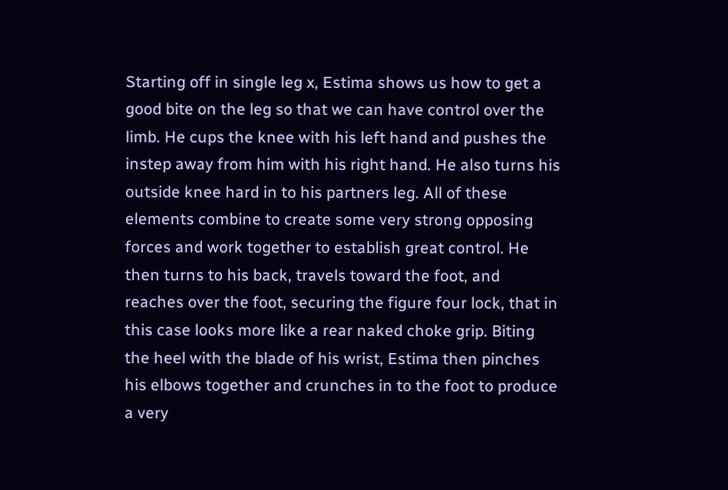Starting off in single leg x, Estima shows us how to get a good bite on the leg so that we can have control over the limb. He cups the knee with his left hand and pushes the instep away from him with his right hand. He also turns his outside knee hard in to his partners leg. All of these elements combine to create some very strong opposing forces and work together to establish great control. He then turns to his back, travels toward the foot, and reaches over the foot, securing the figure four lock, that in this case looks more like a rear naked choke grip. Biting the heel with the blade of his wrist, Estima then pinches his elbows together and crunches in to the foot to produce a very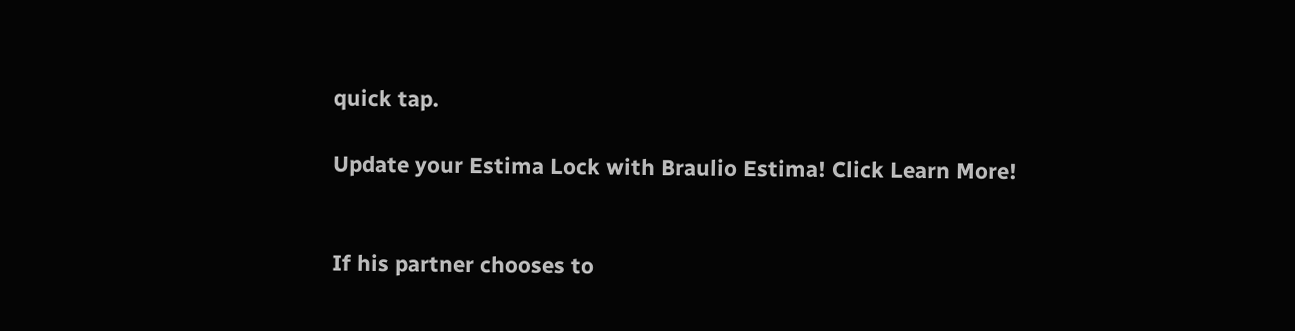quick tap.

Update your Estima Lock with Braulio Estima! Click Learn More!


If his partner chooses to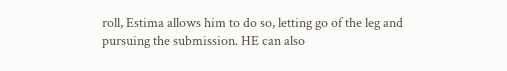roll, Estima allows him to do so, letting go of the leg and pursuing the submission. HE can also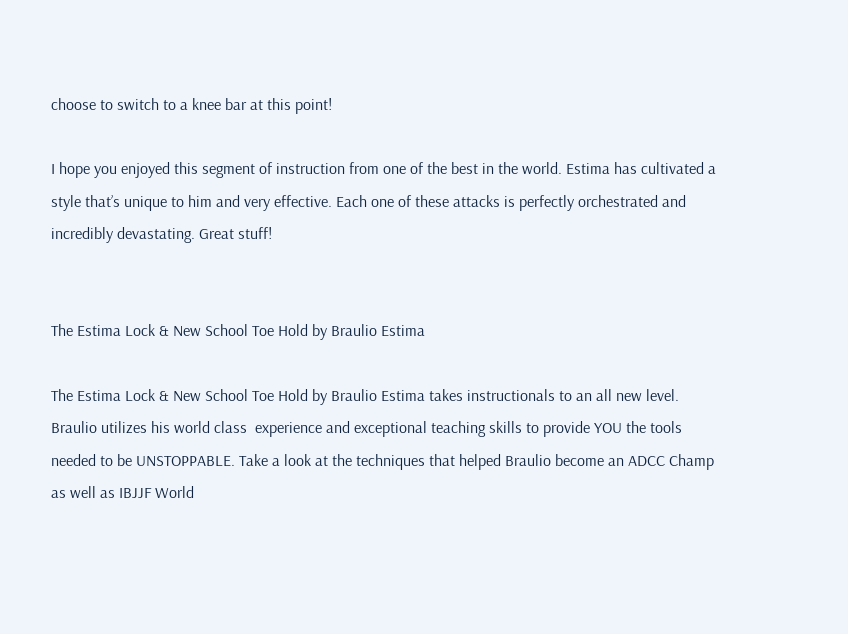choose to switch to a knee bar at this point!

I hope you enjoyed this segment of instruction from one of the best in the world. Estima has cultivated a style that’s unique to him and very effective. Each one of these attacks is perfectly orchestrated and incredibly devastating. Great stuff!


The Estima Lock & New School Toe Hold by Braulio Estima

The Estima Lock & New School Toe Hold by Braulio Estima takes instructionals to an all new level. Braulio utilizes his world class  experience and exceptional teaching skills to provide YOU the tools needed to be UNSTOPPABLE. Take a look at the techniques that helped Braulio become an ADCC Champ as well as IBJJF World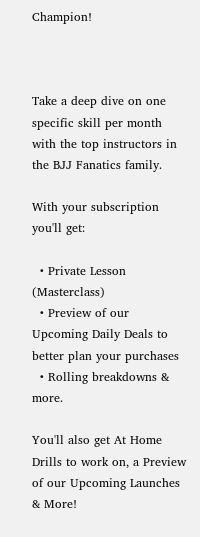Champion!



Take a deep dive on one specific skill per month with the top instructors in the BJJ Fanatics family.

With your subscription you'll get:

  • Private Lesson (Masterclass)
  • Preview of our Upcoming Daily Deals to better plan your purchases
  • Rolling breakdowns & more.

You'll also get At Home Drills to work on, a Preview of our Upcoming Launches & More!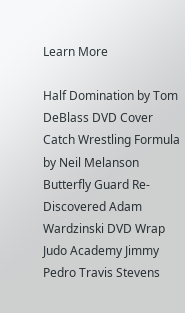Learn More

Half Domination by Tom DeBlass DVD Cover
Catch Wrestling Formula by Neil Melanson
Butterfly Guard Re-Discovered Adam Wardzinski DVD Wrap
Judo Academy Jimmy Pedro Travis Stevens